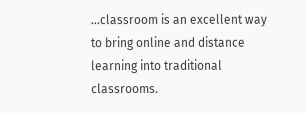...classroom is an excellent way to bring online and distance learning into traditional classrooms.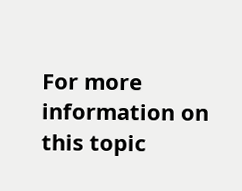For more information on this topic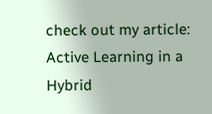check out my article: Active Learning in a Hybrid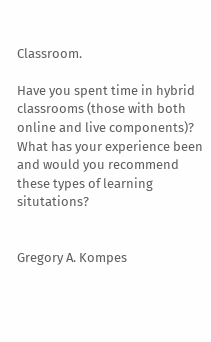Classroom.

Have you spent time in hybrid classrooms (those with both online and live components)? What has your experience been and would you recommend these types of learning situtations?


Gregory A. Kompes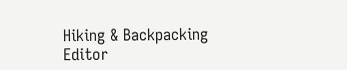Hiking & Backpacking Editor